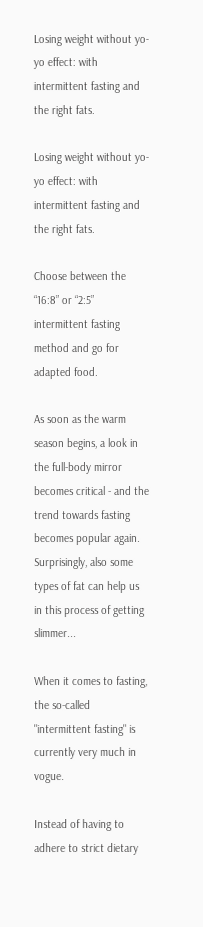Losing weight without yo-yo effect: with intermittent fasting and the right fats.

Losing weight without yo-yo effect: with intermittent fasting and the right fats.

Choose between the “16:8” or “2:5” intermittent fasting method and go for adapted food.

As soon as the warm season begins, a look in the full-body mirror becomes critical - and the trend towards fasting becomes popular again. Surprisingly, also some types of fat can help us in this process of getting slimmer...

When it comes to fasting, the so-called "intermittent fasting" is currently very much in vogue.

Instead of having to adhere to strict dietary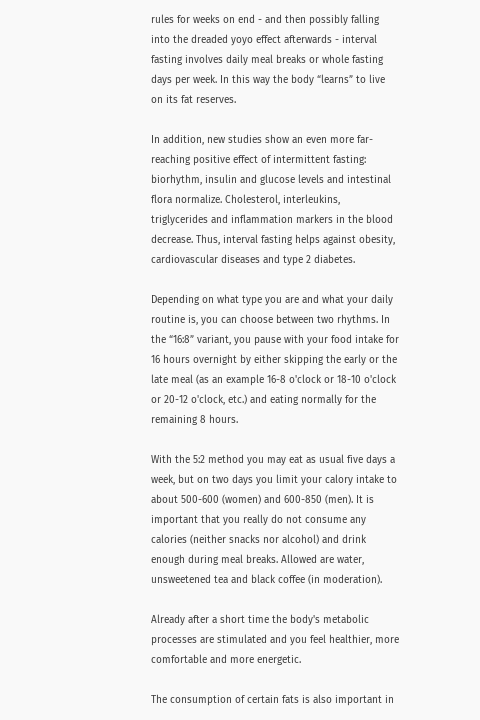rules for weeks on end - and then possibly falling into the dreaded yoyo effect afterwards - interval fasting involves daily meal breaks or whole fasting days per week. In this way the body “learns” to live on its fat reserves.

In addition, new studies show an even more far-reaching positive effect of intermittent fasting: biorhythm, insulin and glucose levels and intestinal flora normalize. Cholesterol, interleukins, triglycerides and inflammation markers in the blood decrease. Thus, interval fasting helps against obesity, cardiovascular diseases and type 2 diabetes.

Depending on what type you are and what your daily routine is, you can choose between two rhythms. In the “16:8” variant, you pause with your food intake for 16 hours overnight by either skipping the early or the late meal (as an example 16-8 o'clock or 18-10 o'clock or 20-12 o'clock, etc.) and eating normally for the remaining 8 hours.

With the 5:2 method you may eat as usual five days a week, but on two days you limit your calory intake to about 500-600 (women) and 600-850 (men). It is important that you really do not consume any calories (neither snacks nor alcohol) and drink enough during meal breaks. Allowed are water, unsweetened tea and black coffee (in moderation).

Already after a short time the body's metabolic processes are stimulated and you feel healthier, more comfortable and more energetic.

The consumption of certain fats is also important in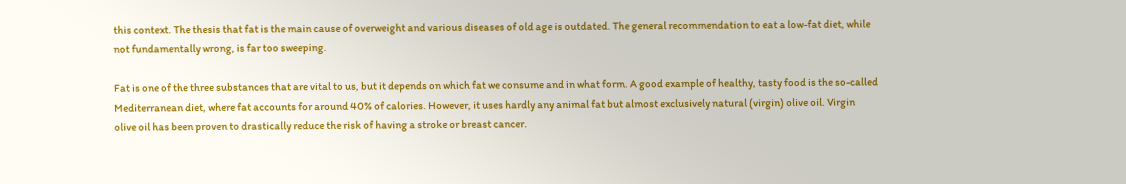this context. The thesis that fat is the main cause of overweight and various diseases of old age is outdated. The general recommendation to eat a low-fat diet, while not fundamentally wrong, is far too sweeping.

Fat is one of the three substances that are vital to us, but it depends on which fat we consume and in what form. A good example of healthy, tasty food is the so-called Mediterranean diet, where fat accounts for around 40% of calories. However, it uses hardly any animal fat but almost exclusively natural (virgin) olive oil. Virgin olive oil has been proven to drastically reduce the risk of having a stroke or breast cancer.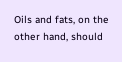Oils and fats, on the other hand, should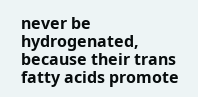never be hydrogenated, because their trans fatty acids promote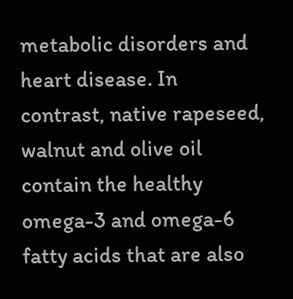metabolic disorders and heart disease. In contrast, native rapeseed, walnut and olive oil contain the healthy omega-3 and omega-6 fatty acids that are also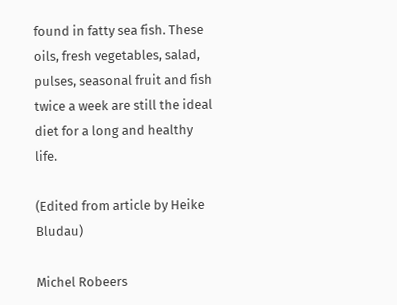found in fatty sea fish. These oils, fresh vegetables, salad, pulses, seasonal fruit and fish twice a week are still the ideal diet for a long and healthy life.

(Edited from article by Heike Bludau)

Michel Robeers